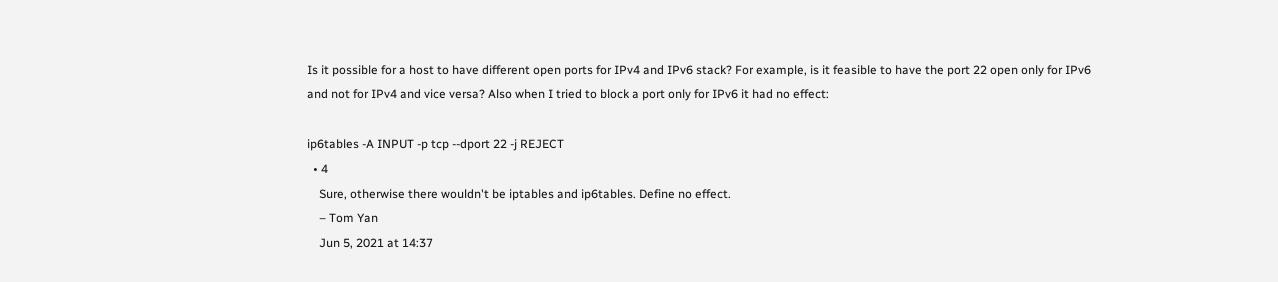Is it possible for a host to have different open ports for IPv4 and IPv6 stack? For example, is it feasible to have the port 22 open only for IPv6 and not for IPv4 and vice versa? Also when I tried to block a port only for IPv6 it had no effect:

ip6tables -A INPUT -p tcp --dport 22 -j REJECT
  • 4
    Sure, otherwise there wouldn't be iptables and ip6tables. Define no effect.
    – Tom Yan
    Jun 5, 2021 at 14:37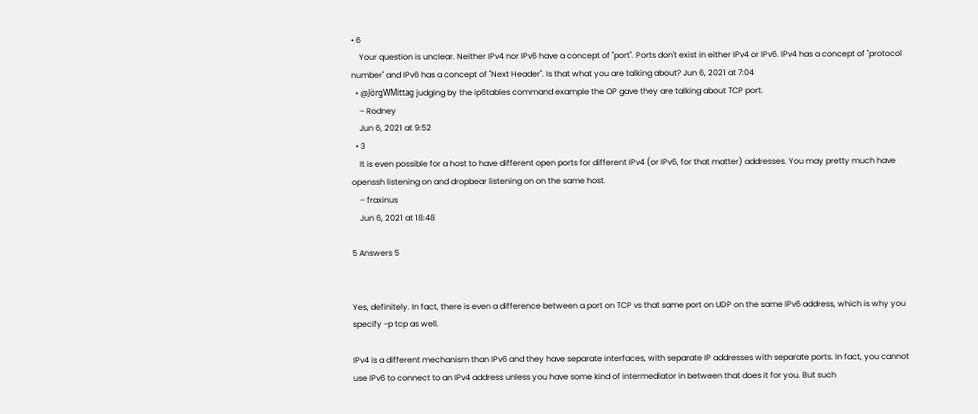• 6
    Your question is unclear. Neither IPv4 nor IPv6 have a concept of "port". Ports don't exist in either IPv4 or IPv6. IPv4 has a concept of "protocol number" and IPv6 has a concept of "Next Header". Is that what you are talking about? Jun 6, 2021 at 7:04
  • @JörgWMittag judging by the ip6tables command example the OP gave they are talking about TCP port.
    – Rodney
    Jun 6, 2021 at 9:52
  • 3
    It is even possible for a host to have different open ports for different IPv4 (or IPv6, for that matter) addresses. You may pretty much have openssh listening on and dropbear listening on on the same host.
    – fraxinus
    Jun 6, 2021 at 18:48

5 Answers 5


Yes, definitely. In fact, there is even a difference between a port on TCP vs that same port on UDP on the same IPv6 address, which is why you specify -p tcp as well.

IPv4 is a different mechanism than IPv6 and they have separate interfaces, with separate IP addresses with separate ports. In fact, you cannot use IPv6 to connect to an IPv4 address unless you have some kind of intermediator in between that does it for you. But such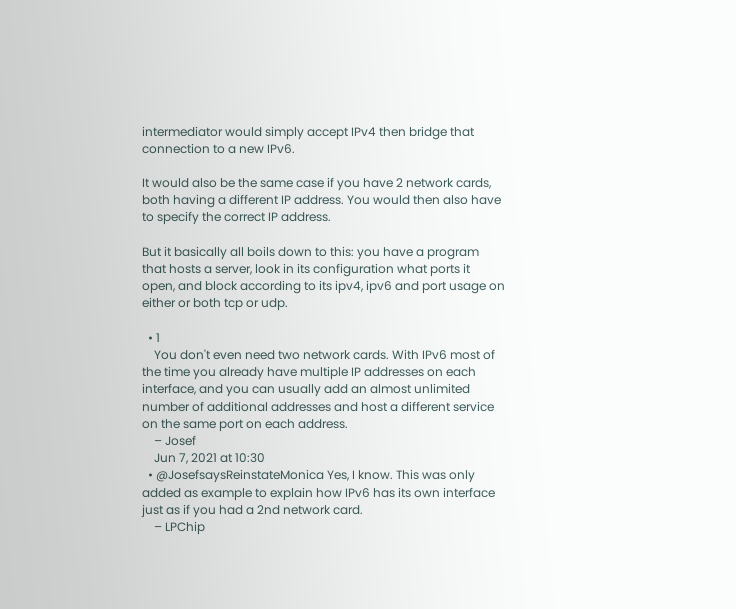intermediator would simply accept IPv4 then bridge that connection to a new IPv6.

It would also be the same case if you have 2 network cards, both having a different IP address. You would then also have to specify the correct IP address.

But it basically all boils down to this: you have a program that hosts a server, look in its configuration what ports it open, and block according to its ipv4, ipv6 and port usage on either or both tcp or udp.

  • 1
    You don't even need two network cards. With IPv6 most of the time you already have multiple IP addresses on each interface, and you can usually add an almost unlimited number of additional addresses and host a different service on the same port on each address.
    – Josef
    Jun 7, 2021 at 10:30
  • @JosefsaysReinstateMonica Yes, I know. This was only added as example to explain how IPv6 has its own interface just as if you had a 2nd network card.
    – LPChip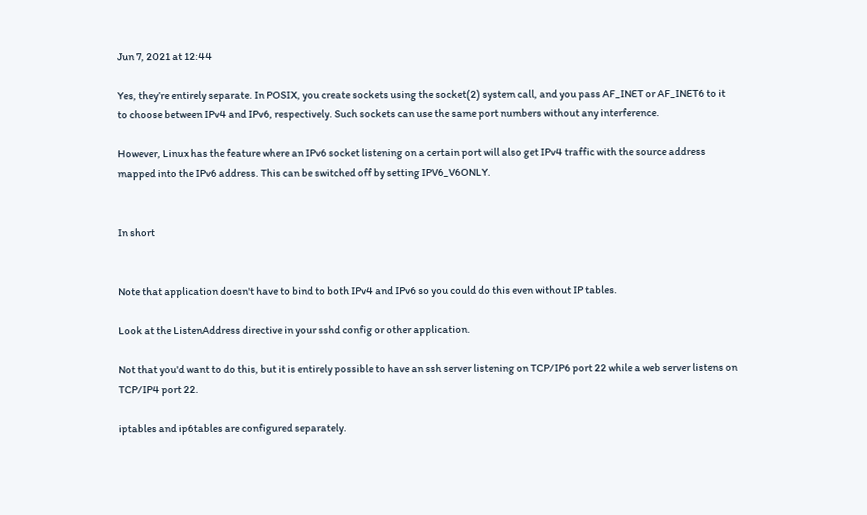Jun 7, 2021 at 12:44

Yes, they’re entirely separate. In POSIX, you create sockets using the socket(2) system call, and you pass AF_INET or AF_INET6 to it to choose between IPv4 and IPv6, respectively. Such sockets can use the same port numbers without any interference.

However, Linux has the feature where an IPv6 socket listening on a certain port will also get IPv4 traffic with the source address mapped into the IPv6 address. This can be switched off by setting IPV6_V6ONLY.


In short


Note that application doesn't have to bind to both IPv4 and IPv6 so you could do this even without IP tables.

Look at the ListenAddress directive in your sshd config or other application.

Not that you'd want to do this, but it is entirely possible to have an ssh server listening on TCP/IP6 port 22 while a web server listens on TCP/IP4 port 22.

iptables and ip6tables are configured separately.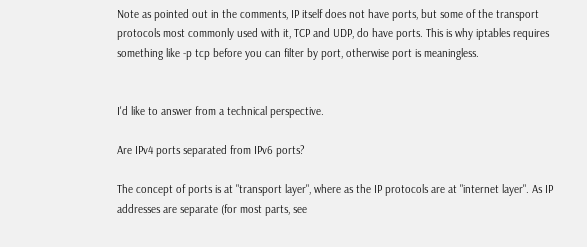Note as pointed out in the comments, IP itself does not have ports, but some of the transport protocols most commonly used with it, TCP and UDP, do have ports. This is why iptables requires something like -p tcp before you can filter by port, otherwise port is meaningless.


I'd like to answer from a technical perspective.

Are IPv4 ports separated from IPv6 ports?

The concept of ports is at "transport layer", where as the IP protocols are at "internet layer". As IP addresses are separate (for most parts, see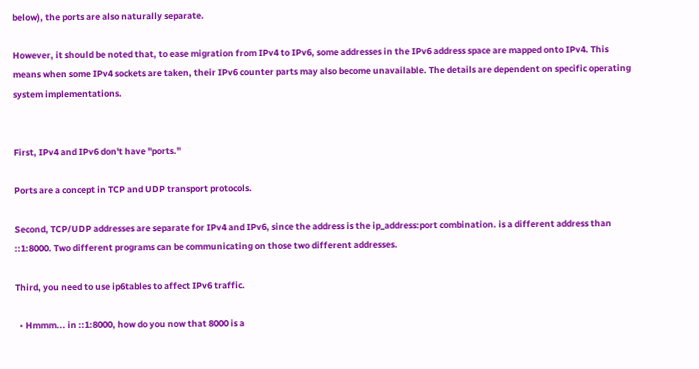below), the ports are also naturally separate.

However, it should be noted that, to ease migration from IPv4 to IPv6, some addresses in the IPv6 address space are mapped onto IPv4. This means when some IPv4 sockets are taken, their IPv6 counter parts may also become unavailable. The details are dependent on specific operating system implementations.


First, IPv4 and IPv6 don't have "ports."

Ports are a concept in TCP and UDP transport protocols.

Second, TCP/UDP addresses are separate for IPv4 and IPv6, since the address is the ip_address:port combination. is a different address than ::1:8000. Two different programs can be communicating on those two different addresses.

Third, you need to use ip6tables to affect IPv6 traffic.

  • Hmmm... in ::1:8000, how do you now that 8000 is a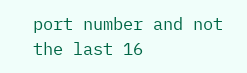port number and not the last 16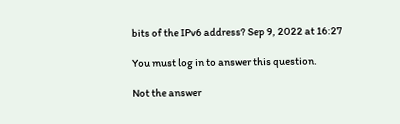bits of the IPv6 address? Sep 9, 2022 at 16:27

You must log in to answer this question.

Not the answer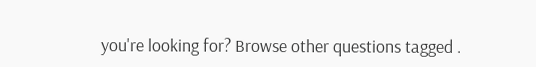you're looking for? Browse other questions tagged .